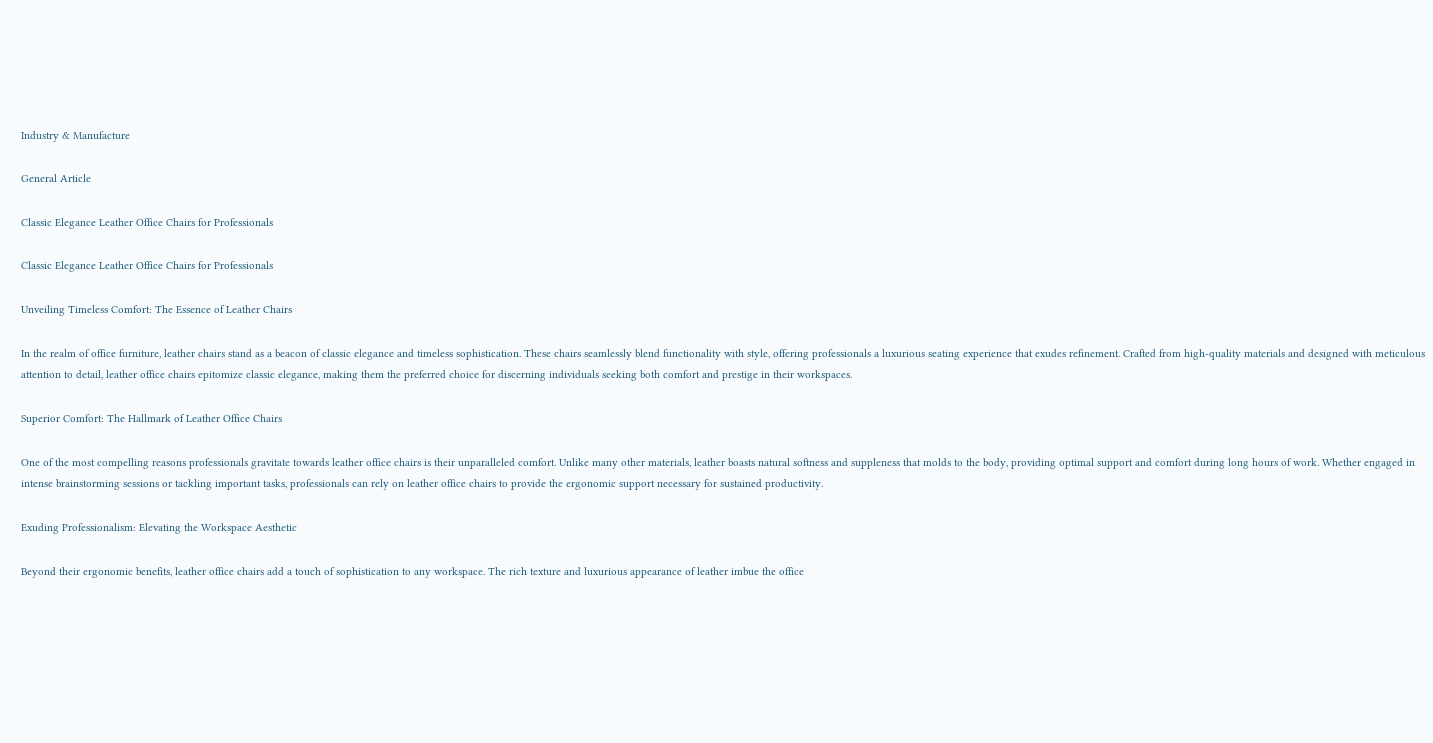Industry & Manufacture

General Article

Classic Elegance Leather Office Chairs for Professionals

Classic Elegance Leather Office Chairs for Professionals

Unveiling Timeless Comfort: The Essence of Leather Chairs

In the realm of office furniture, leather chairs stand as a beacon of classic elegance and timeless sophistication. These chairs seamlessly blend functionality with style, offering professionals a luxurious seating experience that exudes refinement. Crafted from high-quality materials and designed with meticulous attention to detail, leather office chairs epitomize classic elegance, making them the preferred choice for discerning individuals seeking both comfort and prestige in their workspaces.

Superior Comfort: The Hallmark of Leather Office Chairs

One of the most compelling reasons professionals gravitate towards leather office chairs is their unparalleled comfort. Unlike many other materials, leather boasts natural softness and suppleness that molds to the body, providing optimal support and comfort during long hours of work. Whether engaged in intense brainstorming sessions or tackling important tasks, professionals can rely on leather office chairs to provide the ergonomic support necessary for sustained productivity.

Exuding Professionalism: Elevating the Workspace Aesthetic

Beyond their ergonomic benefits, leather office chairs add a touch of sophistication to any workspace. The rich texture and luxurious appearance of leather imbue the office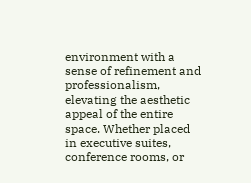environment with a sense of refinement and professionalism, elevating the aesthetic appeal of the entire space. Whether placed in executive suites, conference rooms, or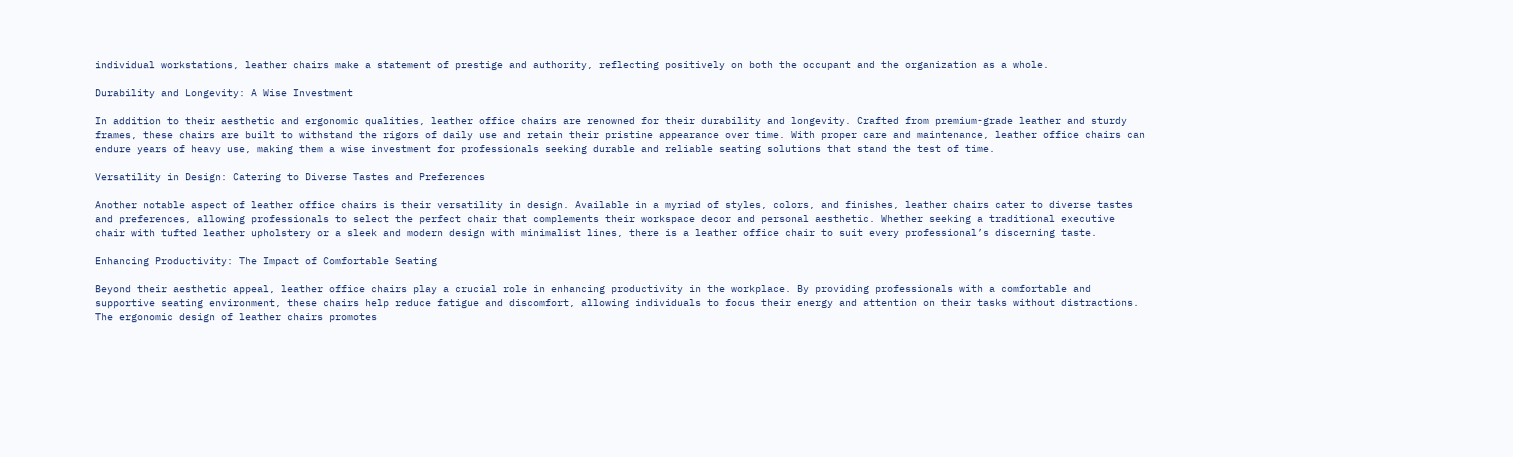individual workstations, leather chairs make a statement of prestige and authority, reflecting positively on both the occupant and the organization as a whole.

Durability and Longevity: A Wise Investment

In addition to their aesthetic and ergonomic qualities, leather office chairs are renowned for their durability and longevity. Crafted from premium-grade leather and sturdy frames, these chairs are built to withstand the rigors of daily use and retain their pristine appearance over time. With proper care and maintenance, leather office chairs can endure years of heavy use, making them a wise investment for professionals seeking durable and reliable seating solutions that stand the test of time.

Versatility in Design: Catering to Diverse Tastes and Preferences

Another notable aspect of leather office chairs is their versatility in design. Available in a myriad of styles, colors, and finishes, leather chairs cater to diverse tastes and preferences, allowing professionals to select the perfect chair that complements their workspace decor and personal aesthetic. Whether seeking a traditional executive chair with tufted leather upholstery or a sleek and modern design with minimalist lines, there is a leather office chair to suit every professional’s discerning taste.

Enhancing Productivity: The Impact of Comfortable Seating

Beyond their aesthetic appeal, leather office chairs play a crucial role in enhancing productivity in the workplace. By providing professionals with a comfortable and supportive seating environment, these chairs help reduce fatigue and discomfort, allowing individuals to focus their energy and attention on their tasks without distractions. The ergonomic design of leather chairs promotes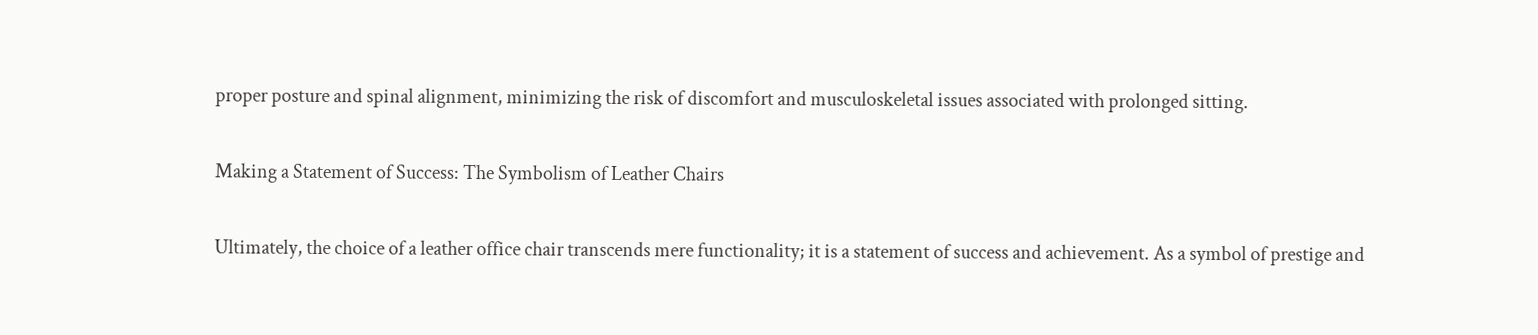proper posture and spinal alignment, minimizing the risk of discomfort and musculoskeletal issues associated with prolonged sitting.

Making a Statement of Success: The Symbolism of Leather Chairs

Ultimately, the choice of a leather office chair transcends mere functionality; it is a statement of success and achievement. As a symbol of prestige and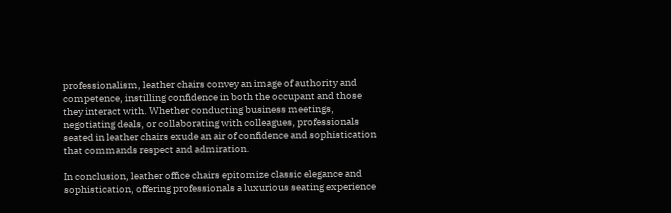professionalism, leather chairs convey an image of authority and competence, instilling confidence in both the occupant and those they interact with. Whether conducting business meetings, negotiating deals, or collaborating with colleagues, professionals seated in leather chairs exude an air of confidence and sophistication that commands respect and admiration.

In conclusion, leather office chairs epitomize classic elegance and sophistication, offering professionals a luxurious seating experience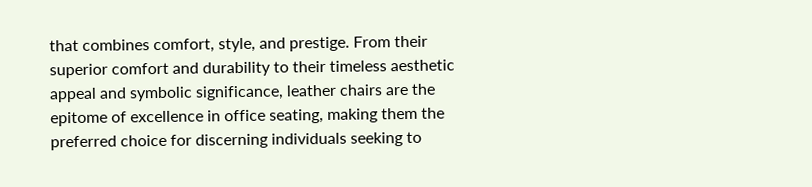that combines comfort, style, and prestige. From their superior comfort and durability to their timeless aesthetic appeal and symbolic significance, leather chairs are the epitome of excellence in office seating, making them the preferred choice for discerning individuals seeking to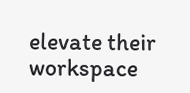elevate their workspace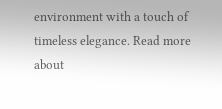environment with a touch of timeless elegance. Read more about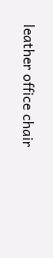leather office chair